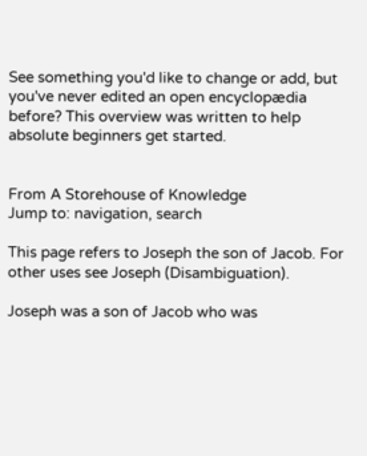See something you'd like to change or add, but you've never edited an open encyclopædia before? This overview was written to help absolute beginners get started.


From A Storehouse of Knowledge
Jump to: navigation, search

This page refers to Joseph the son of Jacob. For other uses see Joseph (Disambiguation).

Joseph was a son of Jacob who was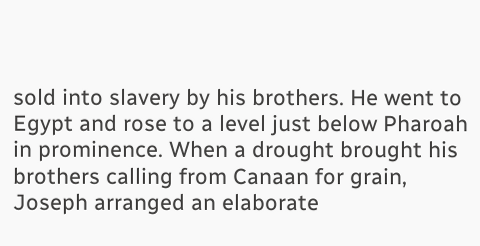sold into slavery by his brothers. He went to Egypt and rose to a level just below Pharoah in prominence. When a drought brought his brothers calling from Canaan for grain, Joseph arranged an elaborate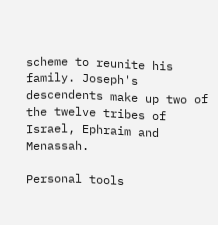scheme to reunite his family. Joseph's descendents make up two of the twelve tribes of Israel, Ephraim and Menassah.

Personal tools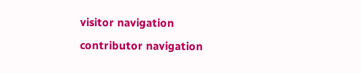visitor navigation
contributor navigation